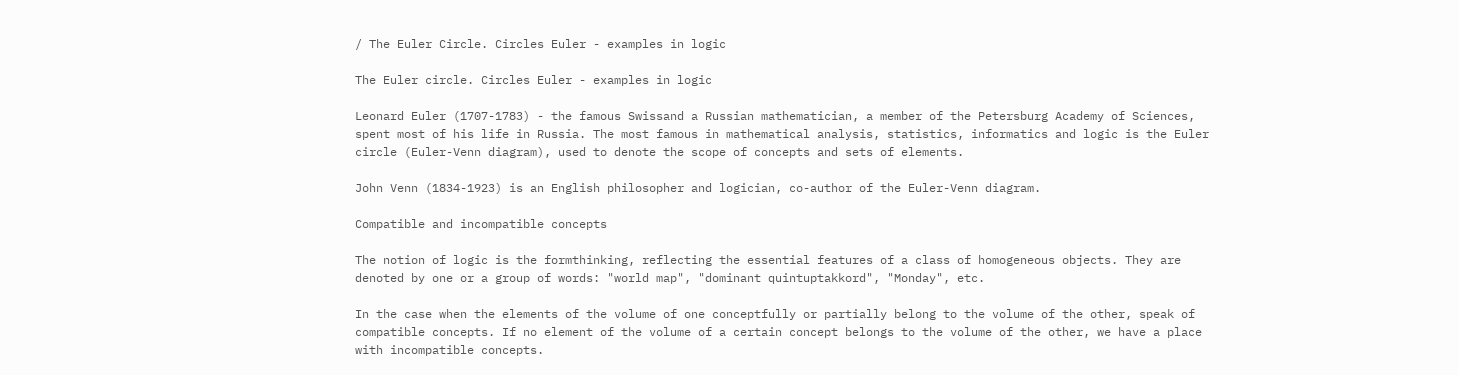/ The Euler Circle. Circles Euler - examples in logic

The Euler circle. Circles Euler - examples in logic

Leonard Euler (1707-1783) - the famous Swissand a Russian mathematician, a member of the Petersburg Academy of Sciences, spent most of his life in Russia. The most famous in mathematical analysis, statistics, informatics and logic is the Euler circle (Euler-Venn diagram), used to denote the scope of concepts and sets of elements.

John Venn (1834-1923) is an English philosopher and logician, co-author of the Euler-Venn diagram.

Compatible and incompatible concepts

The notion of logic is the formthinking, reflecting the essential features of a class of homogeneous objects. They are denoted by one or a group of words: "world map", "dominant quintuptakkord", "Monday", etc.

In the case when the elements of the volume of one conceptfully or partially belong to the volume of the other, speak of compatible concepts. If no element of the volume of a certain concept belongs to the volume of the other, we have a place with incompatible concepts.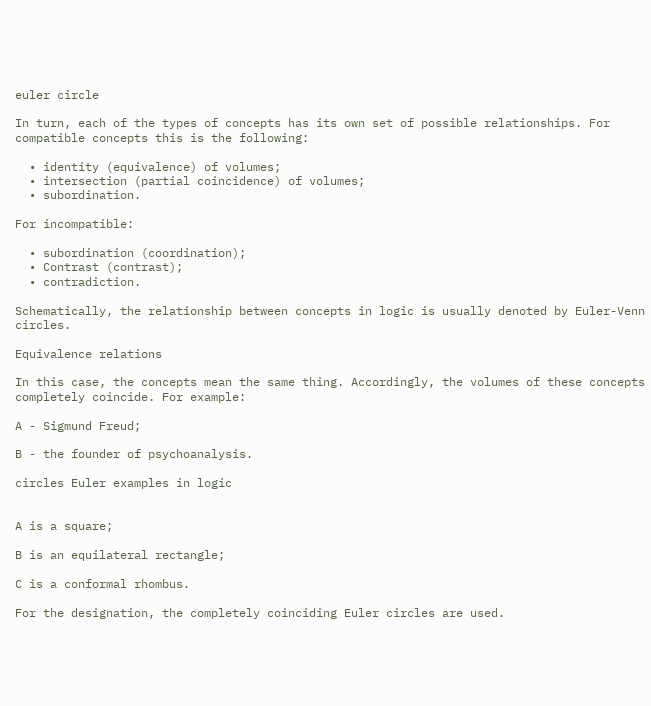euler circle

In turn, each of the types of concepts has its own set of possible relationships. For compatible concepts this is the following:

  • identity (equivalence) of volumes;
  • intersection (partial coincidence) of volumes;
  • subordination.

For incompatible:

  • subordination (coordination);
  • Contrast (contrast);
  • contradiction.

Schematically, the relationship between concepts in logic is usually denoted by Euler-Venn circles.

Equivalence relations

In this case, the concepts mean the same thing. Accordingly, the volumes of these concepts completely coincide. For example:

A - Sigmund Freud;

B - the founder of psychoanalysis.

circles Euler examples in logic


A is a square;

B is an equilateral rectangle;

C is a conformal rhombus.

For the designation, the completely coinciding Euler circles are used.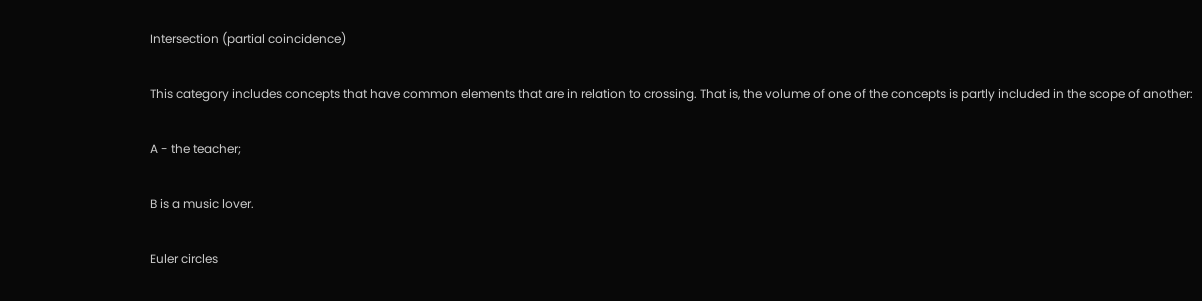Intersection (partial coincidence)

This category includes concepts that have common elements that are in relation to crossing. That is, the volume of one of the concepts is partly included in the scope of another:

A - the teacher;

B is a music lover.

Euler circles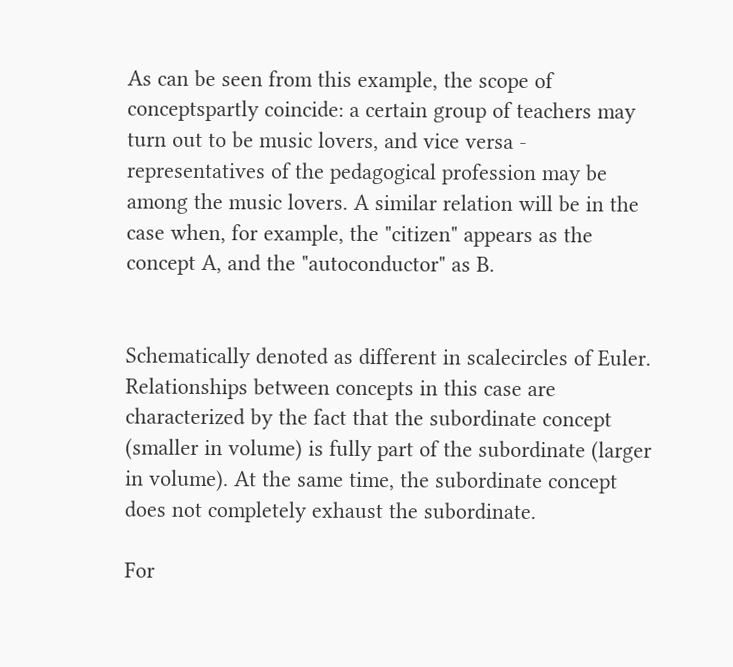As can be seen from this example, the scope of conceptspartly coincide: a certain group of teachers may turn out to be music lovers, and vice versa - representatives of the pedagogical profession may be among the music lovers. A similar relation will be in the case when, for example, the "citizen" appears as the concept A, and the "autoconductor" as B.


Schematically denoted as different in scalecircles of Euler. Relationships between concepts in this case are characterized by the fact that the subordinate concept (smaller in volume) is fully part of the subordinate (larger in volume). At the same time, the subordinate concept does not completely exhaust the subordinate.

For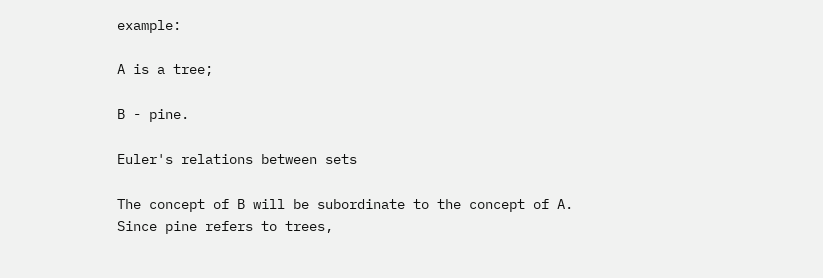example:

A is a tree;

B - pine.

Euler's relations between sets

The concept of B will be subordinate to the concept of A. Since pine refers to trees,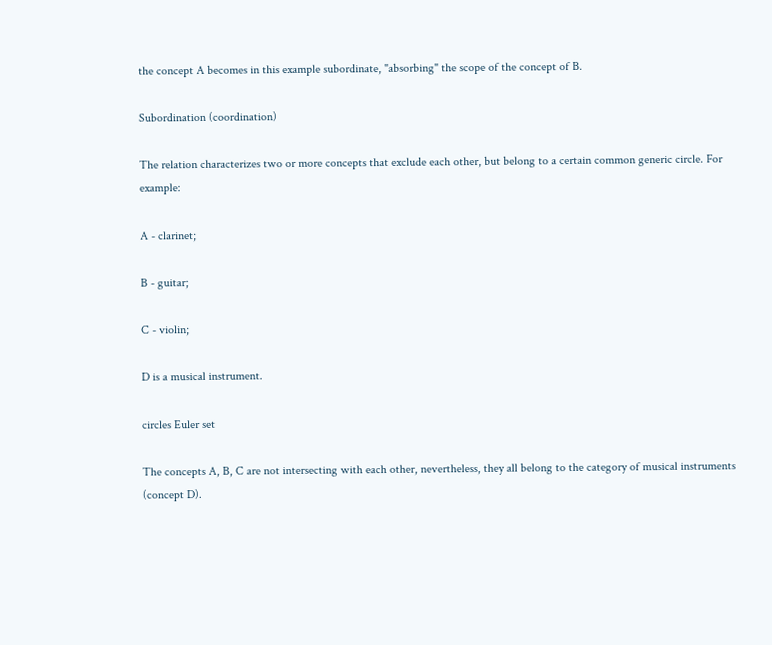the concept A becomes in this example subordinate, "absorbing" the scope of the concept of B.

Subordination (coordination)

The relation characterizes two or more concepts that exclude each other, but belong to a certain common generic circle. For example:

A - clarinet;

B - guitar;

C - violin;

D is a musical instrument.

circles Euler set

The concepts A, B, C are not intersecting with each other, nevertheless, they all belong to the category of musical instruments (concept D).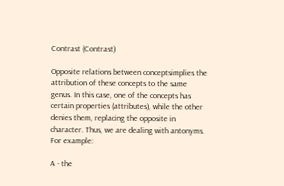Contrast (Contrast)

Opposite relations between conceptsimplies the attribution of these concepts to the same genus. In this case, one of the concepts has certain properties (attributes), while the other denies them, replacing the opposite in character. Thus, we are dealing with antonyms. For example:

A - the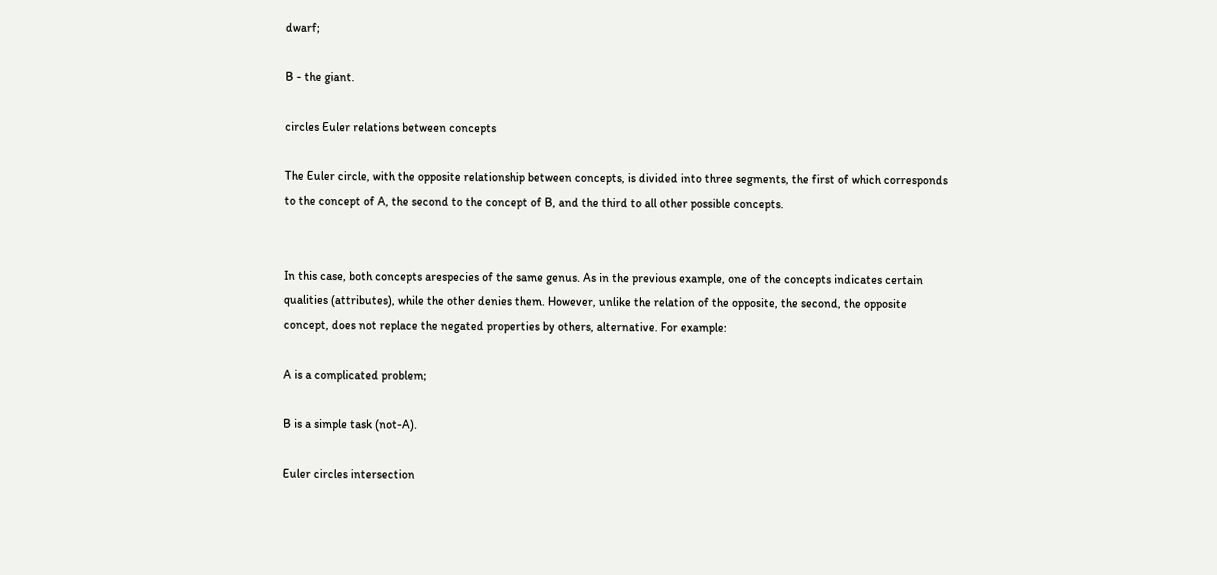dwarf;

B - the giant.

circles Euler relations between concepts

The Euler circle, with the opposite relationship between concepts, is divided into three segments, the first of which corresponds to the concept of A, the second to the concept of B, and the third to all other possible concepts.


In this case, both concepts arespecies of the same genus. As in the previous example, one of the concepts indicates certain qualities (attributes), while the other denies them. However, unlike the relation of the opposite, the second, the opposite concept, does not replace the negated properties by others, alternative. For example:

A is a complicated problem;

B is a simple task (not-A).

Euler circles intersection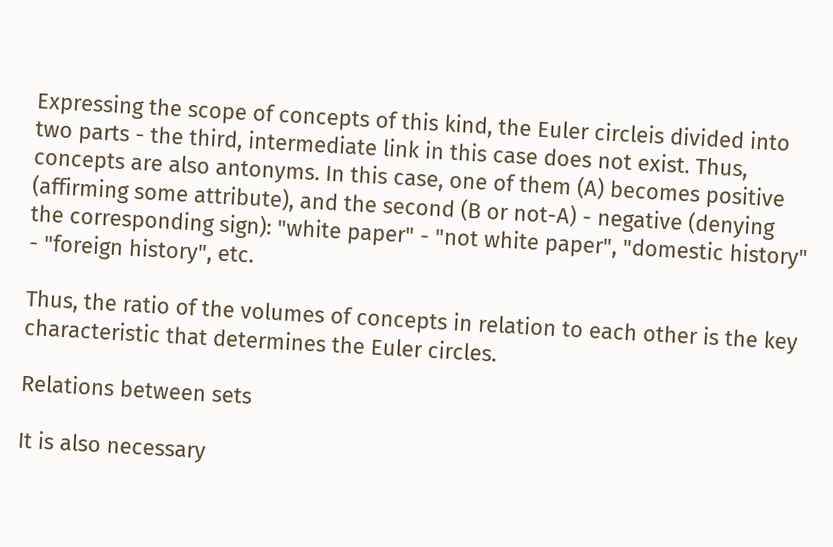Expressing the scope of concepts of this kind, the Euler circleis divided into two parts - the third, intermediate link in this case does not exist. Thus, concepts are also antonyms. In this case, one of them (A) becomes positive (affirming some attribute), and the second (B or not-A) - negative (denying the corresponding sign): "white paper" - "not white paper", "domestic history" - "foreign history", etc.

Thus, the ratio of the volumes of concepts in relation to each other is the key characteristic that determines the Euler circles.

Relations between sets

It is also necessary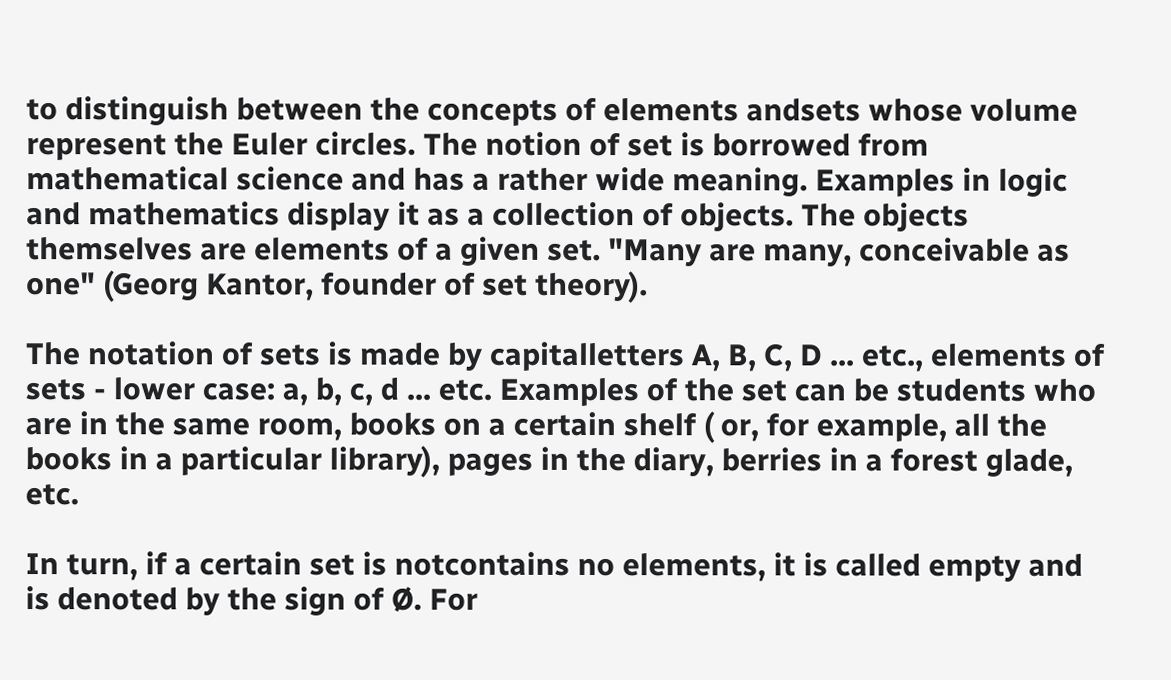to distinguish between the concepts of elements andsets whose volume represent the Euler circles. The notion of set is borrowed from mathematical science and has a rather wide meaning. Examples in logic and mathematics display it as a collection of objects. The objects themselves are elements of a given set. "Many are many, conceivable as one" (Georg Kantor, founder of set theory).

The notation of sets is made by capitalletters A, B, C, D ... etc., elements of sets - lower case: a, b, c, d ... etc. Examples of the set can be students who are in the same room, books on a certain shelf ( or, for example, all the books in a particular library), pages in the diary, berries in a forest glade, etc.

In turn, if a certain set is notcontains no elements, it is called empty and is denoted by the sign of Ø. For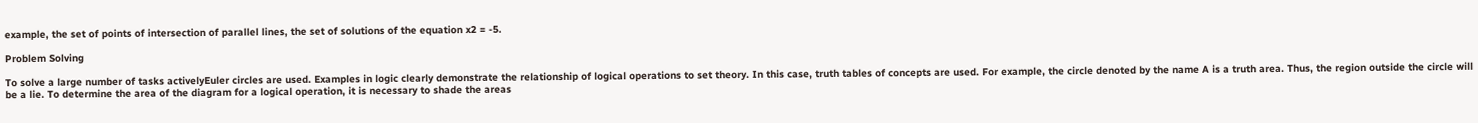example, the set of points of intersection of parallel lines, the set of solutions of the equation x2 = -5.

Problem Solving

To solve a large number of tasks activelyEuler circles are used. Examples in logic clearly demonstrate the relationship of logical operations to set theory. In this case, truth tables of concepts are used. For example, the circle denoted by the name A is a truth area. Thus, the region outside the circle will be a lie. To determine the area of the diagram for a logical operation, it is necessary to shade the areas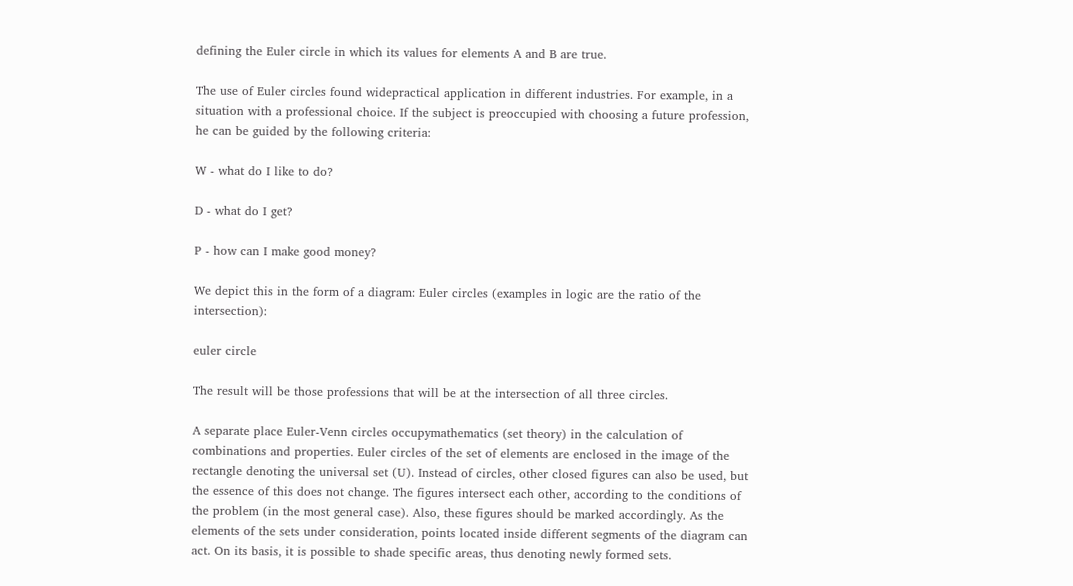defining the Euler circle in which its values for elements A and B are true.

The use of Euler circles found widepractical application in different industries. For example, in a situation with a professional choice. If the subject is preoccupied with choosing a future profession, he can be guided by the following criteria:

W - what do I like to do?

D - what do I get?

P - how can I make good money?

We depict this in the form of a diagram: Euler circles (examples in logic are the ratio of the intersection):

euler circle

The result will be those professions that will be at the intersection of all three circles.

A separate place Euler-Venn circles occupymathematics (set theory) in the calculation of combinations and properties. Euler circles of the set of elements are enclosed in the image of the rectangle denoting the universal set (U). Instead of circles, other closed figures can also be used, but the essence of this does not change. The figures intersect each other, according to the conditions of the problem (in the most general case). Also, these figures should be marked accordingly. As the elements of the sets under consideration, points located inside different segments of the diagram can act. On its basis, it is possible to shade specific areas, thus denoting newly formed sets.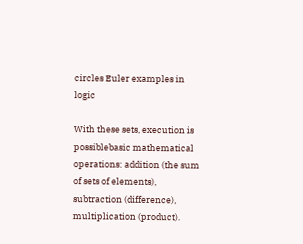circles Euler examples in logic

With these sets, execution is possiblebasic mathematical operations: addition (the sum of sets of elements), subtraction (difference), multiplication (product).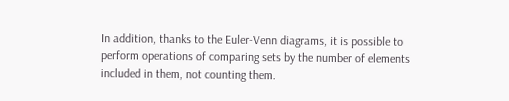In addition, thanks to the Euler-Venn diagrams, it is possible to perform operations of comparing sets by the number of elements included in them, not counting them.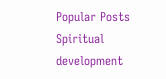Popular Posts
Spiritual development